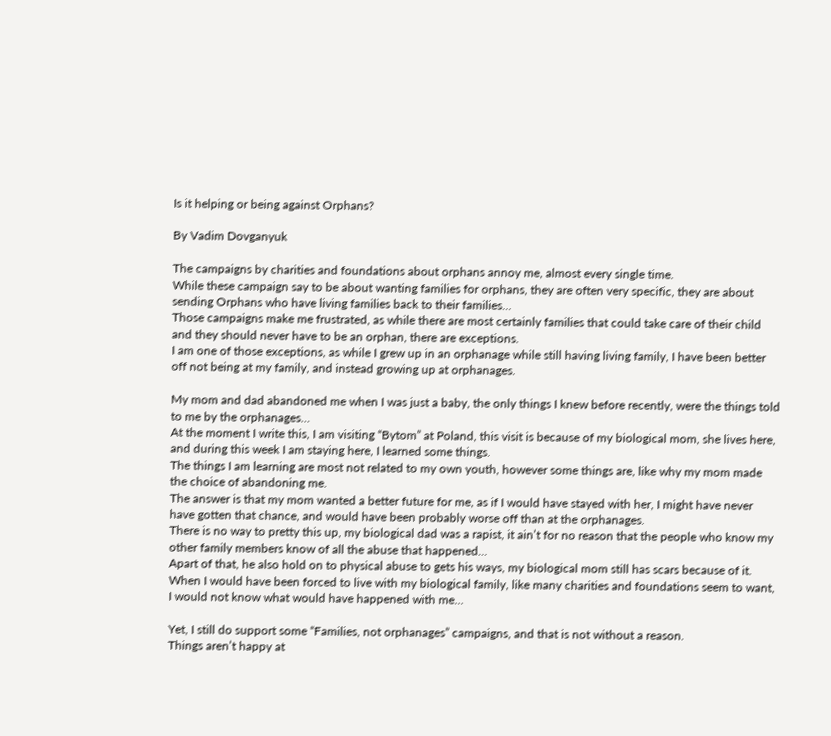Is it helping or being against Orphans?

By Vadim Dovganyuk

The campaigns by charities and foundations about orphans annoy me, almost every single time.
While these campaign say to be about wanting families for orphans, they are often very specific, they are about sending Orphans who have living families back to their families…
Those campaigns make me frustrated, as while there are most certainly families that could take care of their child and they should never have to be an orphan, there are exceptions.
I am one of those exceptions, as while I grew up in an orphanage while still having living family, I have been better off not being at my family, and instead growing up at orphanages.

My mom and dad abandoned me when I was just a baby, the only things I knew before recently, were the things told to me by the orphanages…
At the moment I write this, I am visiting “Bytom” at Poland, this visit is because of my biological mom, she lives here, and during this week I am staying here, I learned some things.
The things I am learning are most not related to my own youth, however some things are, like why my mom made the choice of abandoning me.
The answer is that my mom wanted a better future for me, as if I would have stayed with her, I might have never have gotten that chance, and would have been probably worse off than at the orphanages.
There is no way to pretty this up, my biological dad was a rapist, it ain’t for no reason that the people who know my other family members know of all the abuse that happened…
Apart of that, he also hold on to physical abuse to gets his ways, my biological mom still has scars because of it.
When I would have been forced to live with my biological family, like many charities and foundations seem to want, I would not know what would have happened with me…

Yet, I still do support some “Families, not orphanages” campaigns, and that is not without a reason.
Things aren’t happy at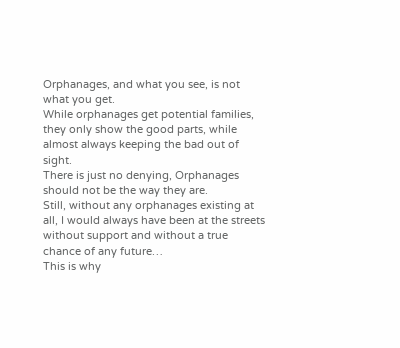Orphanages, and what you see, is not what you get.
While orphanages get potential families, they only show the good parts, while almost always keeping the bad out of sight.
There is just no denying, Orphanages should not be the way they are.
Still, without any orphanages existing at all, I would always have been at the streets without support and without a true chance of any future…
This is why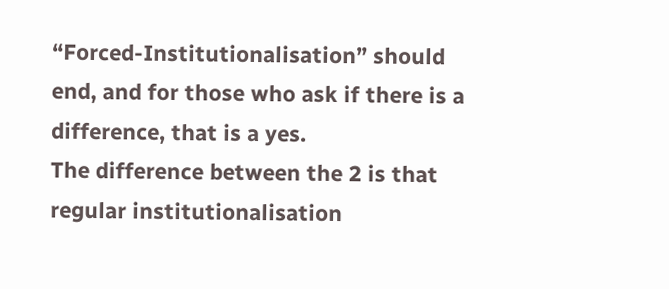“Forced-Institutionalisation” should end, and for those who ask if there is a difference, that is a yes.
The difference between the 2 is that regular institutionalisation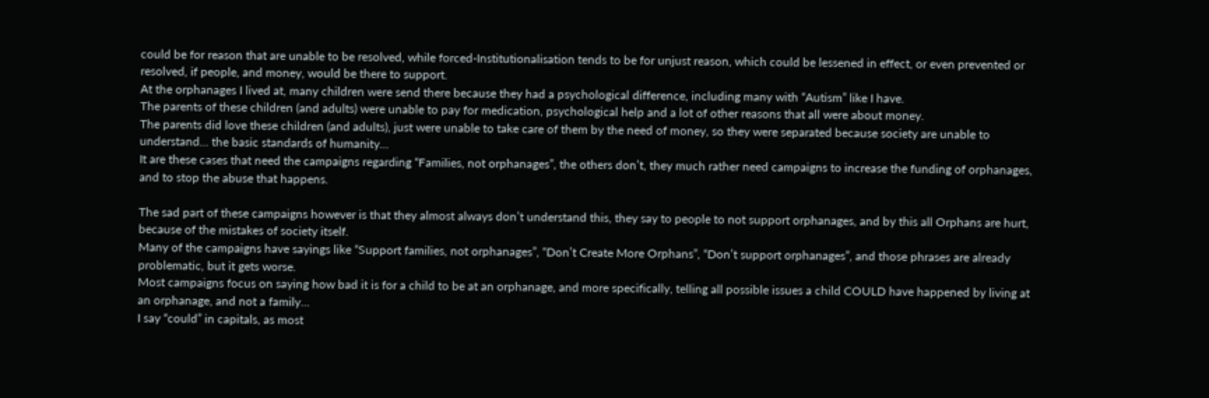could be for reason that are unable to be resolved, while forced-Institutionalisation tends to be for unjust reason, which could be lessened in effect, or even prevented or resolved, if people, and money, would be there to support.
At the orphanages I lived at, many children were send there because they had a psychological difference, including many with “Autism” like I have.
The parents of these children (and adults) were unable to pay for medication, psychological help and a lot of other reasons that all were about money.
The parents did love these children (and adults), just were unable to take care of them by the need of money, so they were separated because society are unable to understand… the basic standards of humanity…
It are these cases that need the campaigns regarding “Families, not orphanages”, the others don’t, they much rather need campaigns to increase the funding of orphanages, and to stop the abuse that happens.

The sad part of these campaigns however is that they almost always don’t understand this, they say to people to not support orphanages, and by this all Orphans are hurt, because of the mistakes of society itself.
Many of the campaigns have sayings like “Support families, not orphanages”, “Don’t Create More Orphans”, “Don’t support orphanages”, and those phrases are already problematic, but it gets worse.
Most campaigns focus on saying how bad it is for a child to be at an orphanage, and more specifically, telling all possible issues a child COULD have happened by living at an orphanage, and not a family…
I say “could” in capitals, as most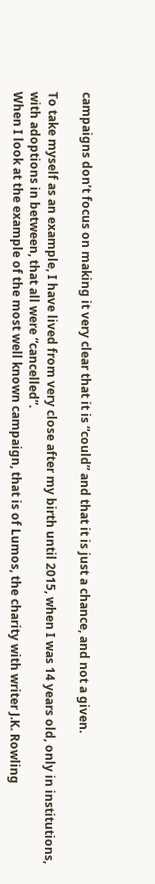campaigns don’t focus on making it very clear that it is “could” and that it is just a chance, and not a given.

To take myself as an example, I have lived from very close after my birth until 2015, when I was 14 years old, only in institutions, with adoptions in between, that all were “cancelled”.
When I look at the example of the most well known campaign, that is of Lumos, the charity with writer J.K. Rowling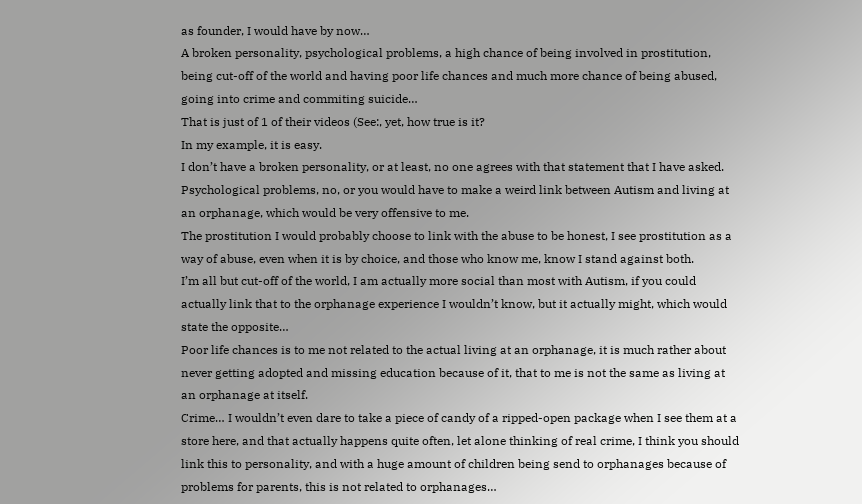as founder, I would have by now…
A broken personality, psychological problems, a high chance of being involved in prostitution, being cut-off of the world and having poor life chances and much more chance of being abused, going into crime and commiting suicide…
That is just of 1 of their videos (See:, yet, how true is it?
In my example, it is easy.
I don’t have a broken personality, or at least, no one agrees with that statement that I have asked.
Psychological problems, no, or you would have to make a weird link between Autism and living at an orphanage, which would be very offensive to me.
The prostitution I would probably choose to link with the abuse to be honest, I see prostitution as a way of abuse, even when it is by choice, and those who know me, know I stand against both.
I’m all but cut-off of the world, I am actually more social than most with Autism, if you could actually link that to the orphanage experience I wouldn’t know, but it actually might, which would state the opposite…
Poor life chances is to me not related to the actual living at an orphanage, it is much rather about never getting adopted and missing education because of it, that to me is not the same as living at an orphanage at itself.
Crime… I wouldn’t even dare to take a piece of candy of a ripped-open package when I see them at a store here, and that actually happens quite often, let alone thinking of real crime, I think you should link this to personality, and with a huge amount of children being send to orphanages because of problems for parents, this is not related to orphanages…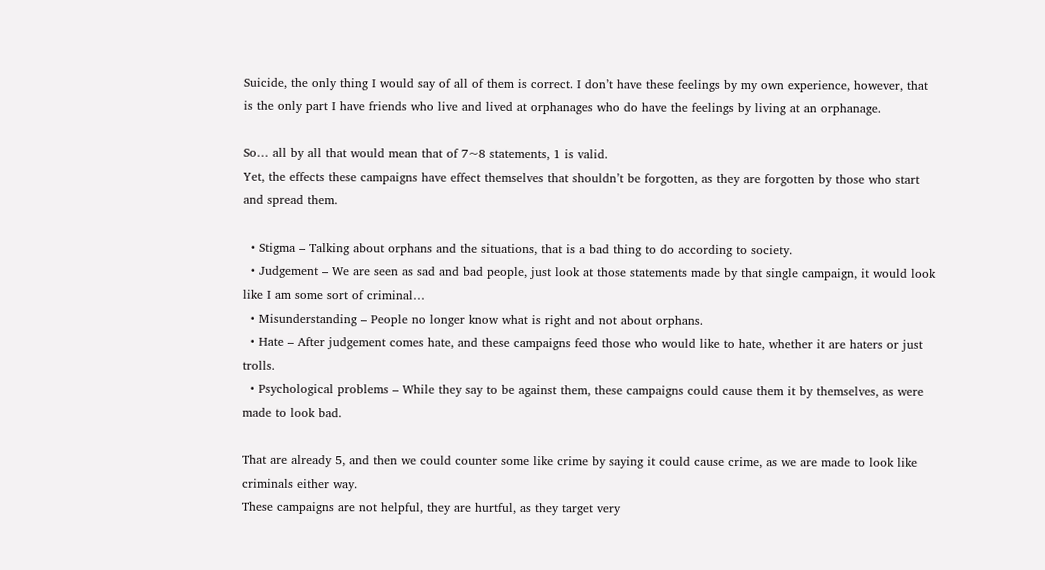Suicide, the only thing I would say of all of them is correct. I don’t have these feelings by my own experience, however, that is the only part I have friends who live and lived at orphanages who do have the feelings by living at an orphanage.

So… all by all that would mean that of 7~8 statements, 1 is valid.
Yet, the effects these campaigns have effect themselves that shouldn’t be forgotten, as they are forgotten by those who start and spread them.

  • Stigma – Talking about orphans and the situations, that is a bad thing to do according to society.
  • Judgement – We are seen as sad and bad people, just look at those statements made by that single campaign, it would look like I am some sort of criminal…
  • Misunderstanding – People no longer know what is right and not about orphans.
  • Hate – After judgement comes hate, and these campaigns feed those who would like to hate, whether it are haters or just trolls.
  • Psychological problems – While they say to be against them, these campaigns could cause them it by themselves, as were made to look bad.

That are already 5, and then we could counter some like crime by saying it could cause crime, as we are made to look like criminals either way.
These campaigns are not helpful, they are hurtful, as they target very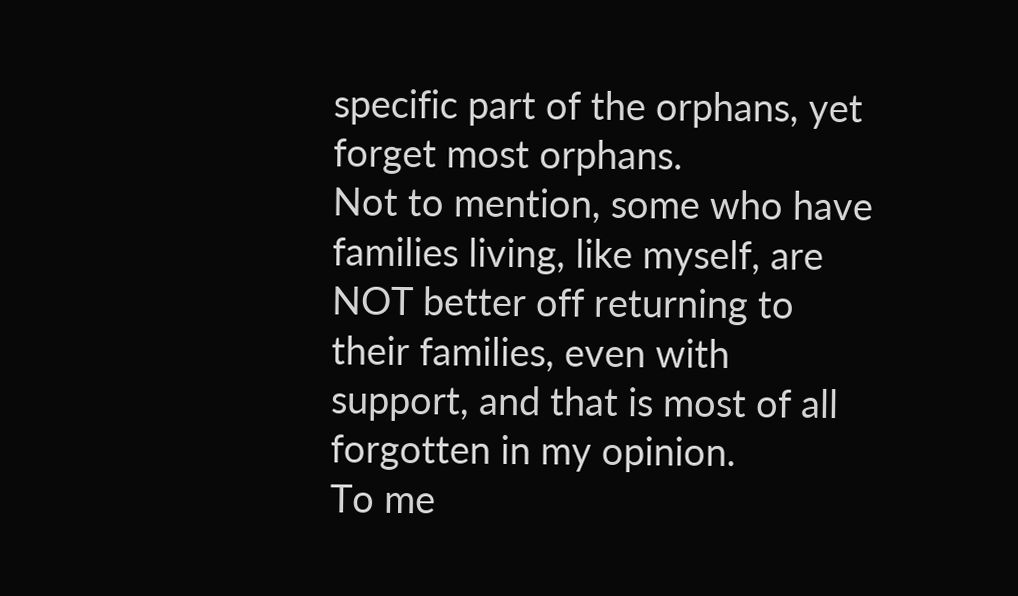specific part of the orphans, yet forget most orphans.
Not to mention, some who have families living, like myself, are NOT better off returning to their families, even with support, and that is most of all forgotten in my opinion.
To me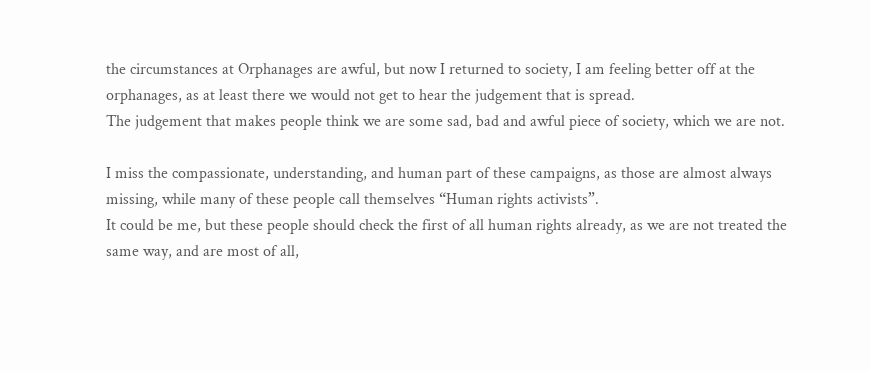the circumstances at Orphanages are awful, but now I returned to society, I am feeling better off at the orphanages, as at least there we would not get to hear the judgement that is spread.
The judgement that makes people think we are some sad, bad and awful piece of society, which we are not.

I miss the compassionate, understanding, and human part of these campaigns, as those are almost always missing, while many of these people call themselves “Human rights activists”.
It could be me, but these people should check the first of all human rights already, as we are not treated the same way, and are most of all,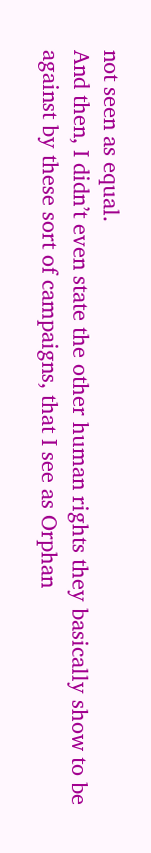not seen as equal.
And then, I didn’t even state the other human rights they basically show to be against by these sort of campaigns, that I see as Orphan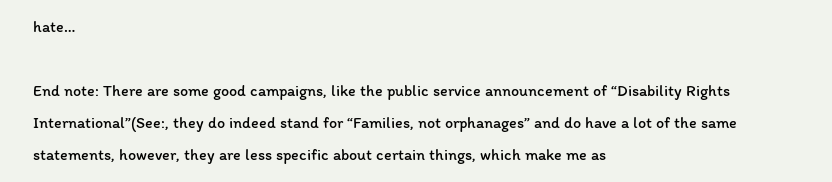hate…

End note: There are some good campaigns, like the public service announcement of “Disability Rights International”(See:, they do indeed stand for “Families, not orphanages” and do have a lot of the same statements, however, they are less specific about certain things, which make me as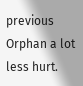previous Orphan a lot less hurt.